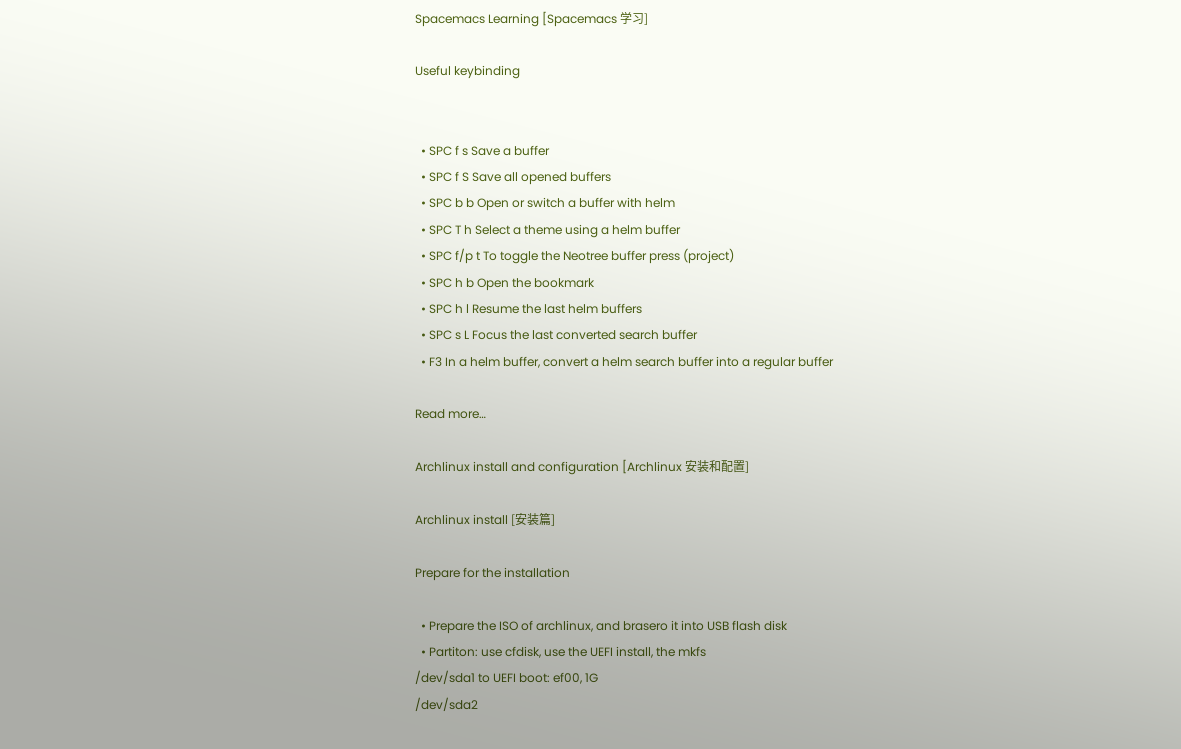Spacemacs Learning [Spacemacs 学习]

Useful keybinding


  • SPC f s Save a buffer
  • SPC f S Save all opened buffers
  • SPC b b Open or switch a buffer with helm
  • SPC T h Select a theme using a helm buffer
  • SPC f/p t To toggle the Neotree buffer press (project)
  • SPC h b Open the bookmark
  • SPC h l Resume the last helm buffers
  • SPC s L Focus the last converted search buffer
  • F3 In a helm buffer, convert a helm search buffer into a regular buffer

Read more…

Archlinux install and configuration [Archlinux 安装和配置]

Archlinux install [安装篇]

Prepare for the installation

  • Prepare the ISO of archlinux, and brasero it into USB flash disk
  • Partiton: use cfdisk, use the UEFI install, the mkfs
/dev/sda1 to UEFI boot: ef00, 1G
/dev/sda2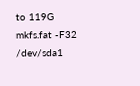to 119G
mkfs.fat -F32 /dev/sda1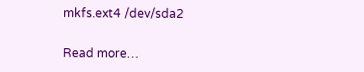mkfs.ext4 /dev/sda2

Read more…